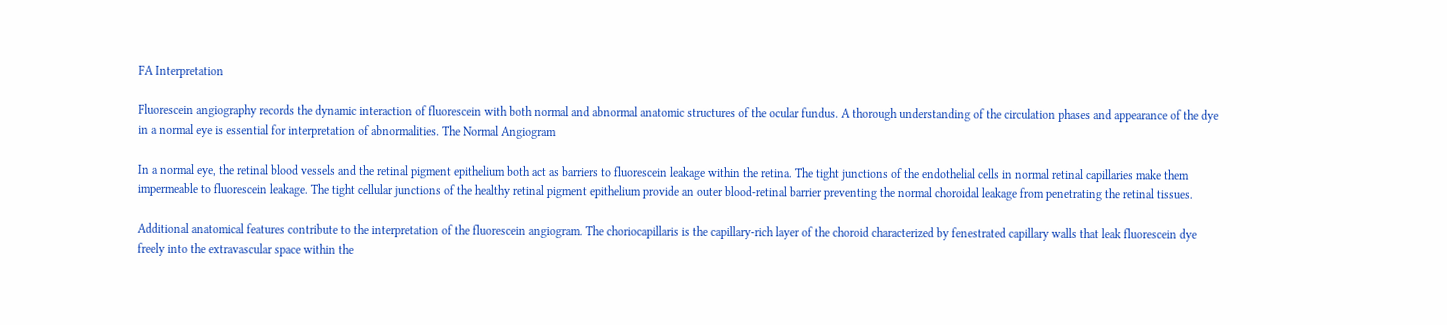FA Interpretation

Fluorescein angiography records the dynamic interaction of fluorescein with both normal and abnormal anatomic structures of the ocular fundus. A thorough understanding of the circulation phases and appearance of the dye in a normal eye is essential for interpretation of abnormalities. The Normal Angiogram

In a normal eye, the retinal blood vessels and the retinal pigment epithelium both act as barriers to fluorescein leakage within the retina. The tight junctions of the endothelial cells in normal retinal capillaries make them impermeable to fluorescein leakage. The tight cellular junctions of the healthy retinal pigment epithelium provide an outer blood-retinal barrier preventing the normal choroidal leakage from penetrating the retinal tissues.

Additional anatomical features contribute to the interpretation of the fluorescein angiogram. The choriocapillaris is the capillary-rich layer of the choroid characterized by fenestrated capillary walls that leak fluorescein dye freely into the extravascular space within the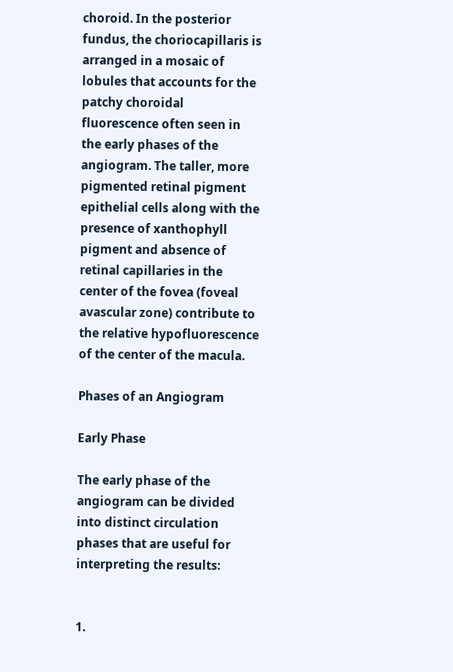choroid. In the posterior fundus, the choriocapillaris is arranged in a mosaic of lobules that accounts for the patchy choroidal fluorescence often seen in the early phases of the angiogram. The taller, more pigmented retinal pigment epithelial cells along with the presence of xanthophyll pigment and absence of retinal capillaries in the center of the fovea (foveal avascular zone) contribute to the relative hypofluorescence of the center of the macula.

Phases of an Angiogram

Early Phase

The early phase of the angiogram can be divided into distinct circulation phases that are useful for interpreting the results:


1.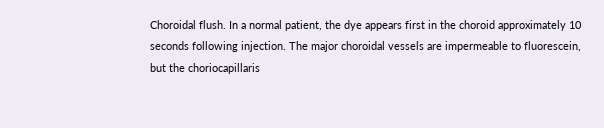Choroidal flush. In a normal patient, the dye appears first in the choroid approximately 10 seconds following injection. The major choroidal vessels are impermeable to fluorescein, but the choriocapillaris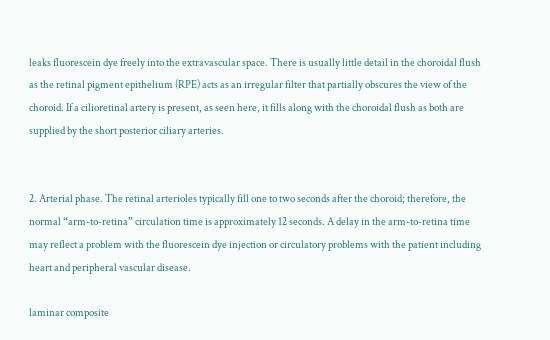leaks fluorescein dye freely into the extravascular space. There is usually little detail in the choroidal flush as the retinal pigment epithelium (RPE) acts as an irregular filter that partially obscures the view of the choroid. If a cilioretinal artery is present, as seen here, it fills along with the choroidal flush as both are supplied by the short posterior ciliary arteries.


2. Arterial phase. The retinal arterioles typically fill one to two seconds after the choroid; therefore, the normal “arm-to-retina” circulation time is approximately 12 seconds. A delay in the arm-to-retina time may reflect a problem with the fluorescein dye injection or circulatory problems with the patient including heart and peripheral vascular disease.

laminar composite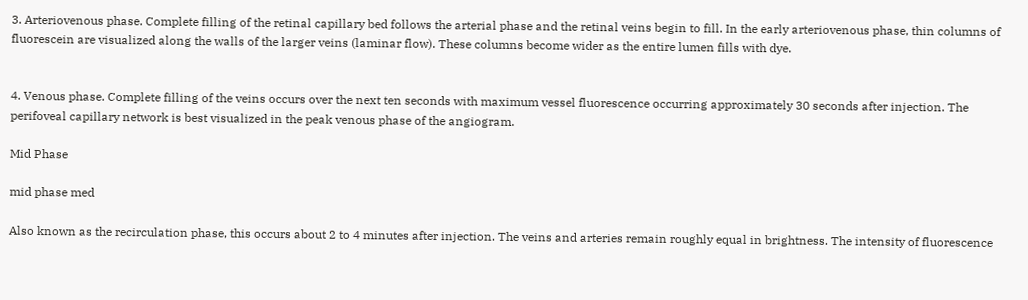3. Arteriovenous phase. Complete filling of the retinal capillary bed follows the arterial phase and the retinal veins begin to fill. In the early arteriovenous phase, thin columns of fluorescein are visualized along the walls of the larger veins (laminar flow). These columns become wider as the entire lumen fills with dye.


4. Venous phase. Complete filling of the veins occurs over the next ten seconds with maximum vessel fluorescence occurring approximately 30 seconds after injection. The perifoveal capillary network is best visualized in the peak venous phase of the angiogram.

Mid Phase

mid phase med

Also known as the recirculation phase, this occurs about 2 to 4 minutes after injection. The veins and arteries remain roughly equal in brightness. The intensity of fluorescence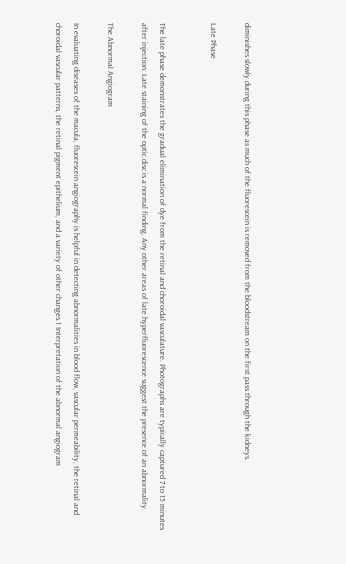diminishes slowly during this phase as much of the fluorescein is removed from the bloodstream on the first pass through the kidneys.

Late Phase


The late phase demonstrates the gradual elimination of dye from the retinal and choroidal vasculature. Photographs are typically captured 7 to 15 minutes after injection. Late staining of the optic disc is a normal finding. Any other areas of late hyperfluorescence suggest the presence of an abnormality.

The Abnormal Angiogram

In evaluating diseases of the macula, fluorescein angiography is helpful in detecting abnormalities in blood flow, vascular permeability, the retinal and choroidal vascular patterns, the retinal pigment epithelium, and a variety of other changes.1 Interpretation of the abnormal angiogram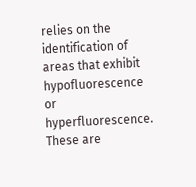relies on the identification of areas that exhibit hypofluorescence or hyperfluorescence. These are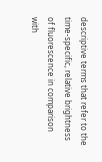descriptive terms that refer to the time-specific, relative brightness of fluorescence in comparison with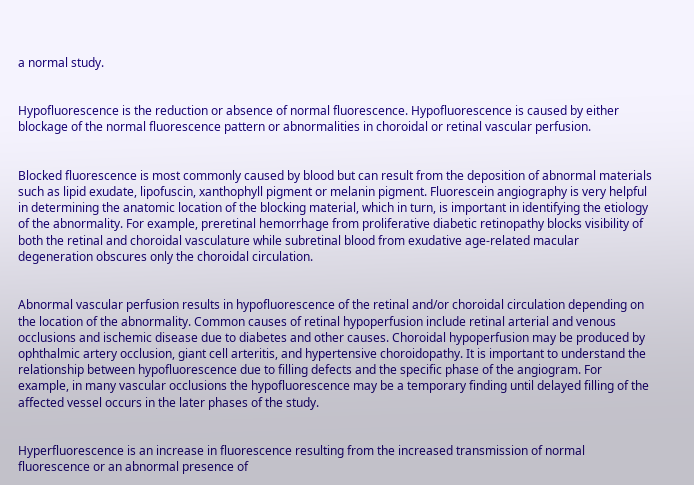a normal study.


Hypofluorescence is the reduction or absence of normal fluorescence. Hypofluorescence is caused by either blockage of the normal fluorescence pattern or abnormalities in choroidal or retinal vascular perfusion.


Blocked fluorescence is most commonly caused by blood but can result from the deposition of abnormal materials such as lipid exudate, lipofuscin, xanthophyll pigment or melanin pigment. Fluorescein angiography is very helpful in determining the anatomic location of the blocking material, which in turn, is important in identifying the etiology of the abnormality. For example, preretinal hemorrhage from proliferative diabetic retinopathy blocks visibility of both the retinal and choroidal vasculature while subretinal blood from exudative age-related macular degeneration obscures only the choroidal circulation.


Abnormal vascular perfusion results in hypofluorescence of the retinal and/or choroidal circulation depending on the location of the abnormality. Common causes of retinal hypoperfusion include retinal arterial and venous occlusions and ischemic disease due to diabetes and other causes. Choroidal hypoperfusion may be produced by ophthalmic artery occlusion, giant cell arteritis, and hypertensive choroidopathy. It is important to understand the relationship between hypofluorescence due to filling defects and the specific phase of the angiogram. For example, in many vascular occlusions the hypofluorescence may be a temporary finding until delayed filling of the affected vessel occurs in the later phases of the study.


Hyperfluorescence is an increase in fluorescence resulting from the increased transmission of normal fluorescence or an abnormal presence of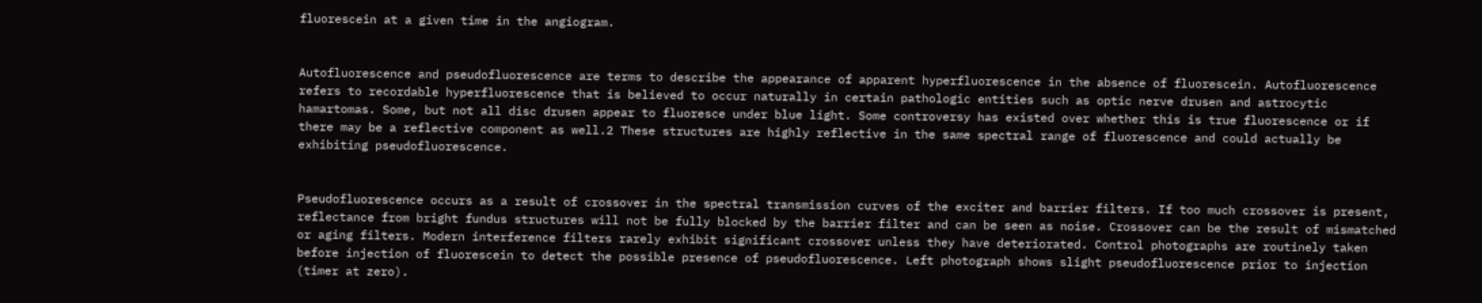fluorescein at a given time in the angiogram.


Autofluorescence and pseudofluorescence are terms to describe the appearance of apparent hyperfluorescence in the absence of fluorescein. Autofluorescence refers to recordable hyperfluorescence that is believed to occur naturally in certain pathologic entities such as optic nerve drusen and astrocytic hamartomas. Some, but not all disc drusen appear to fluoresce under blue light. Some controversy has existed over whether this is true fluorescence or if there may be a reflective component as well.2 These structures are highly reflective in the same spectral range of fluorescence and could actually be exhibiting pseudofluorescence.


Pseudofluorescence occurs as a result of crossover in the spectral transmission curves of the exciter and barrier filters. If too much crossover is present, reflectance from bright fundus structures will not be fully blocked by the barrier filter and can be seen as noise. Crossover can be the result of mismatched or aging filters. Modern interference filters rarely exhibit significant crossover unless they have deteriorated. Control photographs are routinely taken before injection of fluorescein to detect the possible presence of pseudofluorescence. Left photograph shows slight pseudofluorescence prior to injection (timer at zero).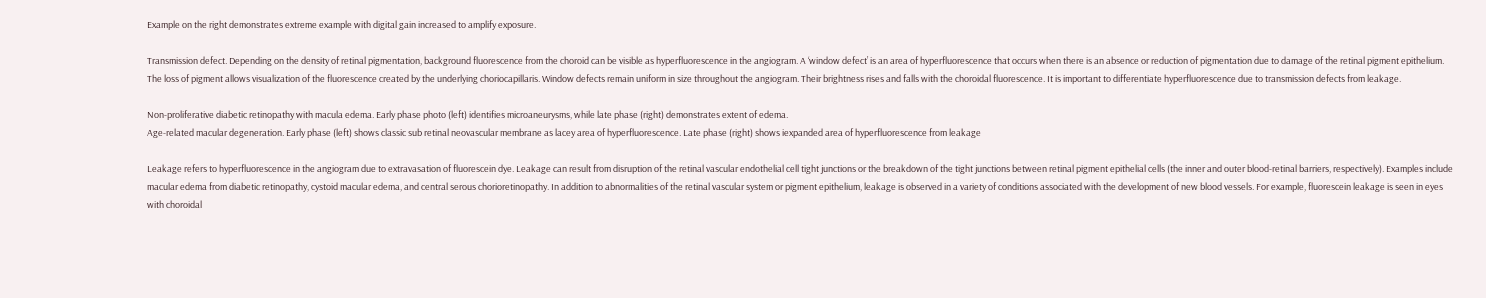Example on the right demonstrates extreme example with digital gain increased to amplify exposure.

Transmission defect. Depending on the density of retinal pigmentation, background fluorescence from the choroid can be visible as hyperfluorescence in the angiogram. A ‘window defect’ is an area of hyperfluorescence that occurs when there is an absence or reduction of pigmentation due to damage of the retinal pigment epithelium. The loss of pigment allows visualization of the fluorescence created by the underlying choriocapillaris. Window defects remain uniform in size throughout the angiogram. Their brightness rises and falls with the choroidal fluorescence. It is important to differentiate hyperfluorescence due to transmission defects from leakage.

Non-proliferative diabetic retinopathy with macula edema. Early phase photo (left) identifies microaneurysms, while late phase (right) demonstrates extent of edema.
Age-related macular degeneration. Early phase (left) shows classic sub retinal neovascular membrane as lacey area of hyperfluorescence. Late phase (right) shows iexpanded area of hyperfluorescence from leakage

Leakage refers to hyperfluorescence in the angiogram due to extravasation of fluorescein dye. Leakage can result from disruption of the retinal vascular endothelial cell tight junctions or the breakdown of the tight junctions between retinal pigment epithelial cells (the inner and outer blood-retinal barriers, respectively). Examples include macular edema from diabetic retinopathy, cystoid macular edema, and central serous chorioretinopathy. In addition to abnormalities of the retinal vascular system or pigment epithelium, leakage is observed in a variety of conditions associated with the development of new blood vessels. For example, fluorescein leakage is seen in eyes with choroidal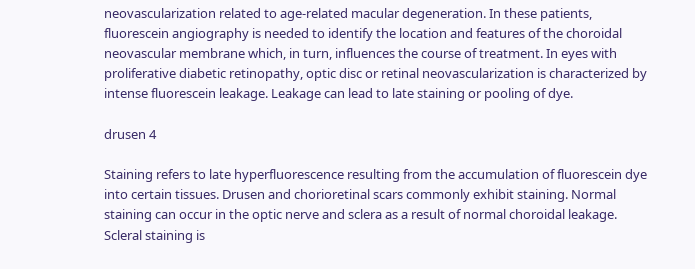neovascularization related to age-related macular degeneration. In these patients, fluorescein angiography is needed to identify the location and features of the choroidal neovascular membrane which, in turn, influences the course of treatment. In eyes with proliferative diabetic retinopathy, optic disc or retinal neovascularization is characterized by intense fluorescein leakage. Leakage can lead to late staining or pooling of dye.

drusen 4

Staining refers to late hyperfluorescence resulting from the accumulation of fluorescein dye into certain tissues. Drusen and chorioretinal scars commonly exhibit staining. Normal staining can occur in the optic nerve and sclera as a result of normal choroidal leakage. Scleral staining is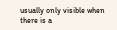usually only visible when there is a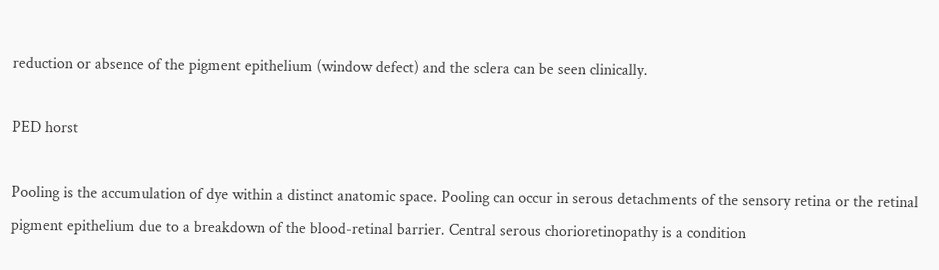reduction or absence of the pigment epithelium (window defect) and the sclera can be seen clinically.

PED horst

Pooling is the accumulation of dye within a distinct anatomic space. Pooling can occur in serous detachments of the sensory retina or the retinal pigment epithelium due to a breakdown of the blood-retinal barrier. Central serous chorioretinopathy is a condition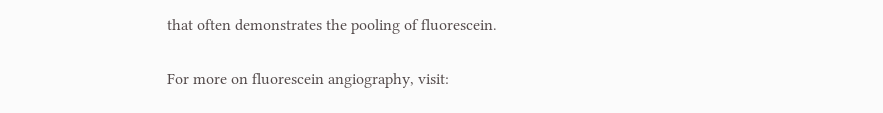that often demonstrates the pooling of fluorescein.

For more on fluorescein angiography, visit: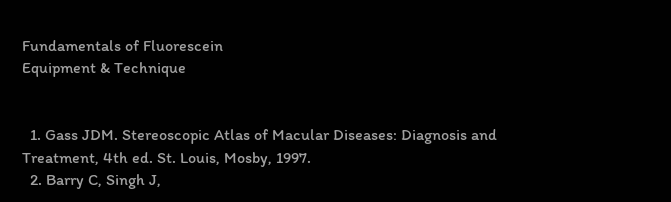Fundamentals of Fluorescein
Equipment & Technique


  1. Gass JDM. Stereoscopic Atlas of Macular Diseases: Diagnosis and Treatment, 4th ed. St. Louis, Mosby, 1997.
  2. Barry C, Singh J,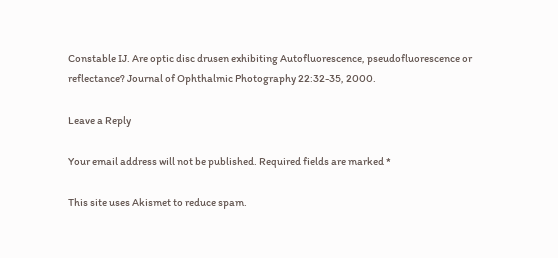Constable IJ. Are optic disc drusen exhibiting Autofluorescence, pseudofluorescence or reflectance? Journal of Ophthalmic Photography 22:32-35, 2000.

Leave a Reply

Your email address will not be published. Required fields are marked *

This site uses Akismet to reduce spam.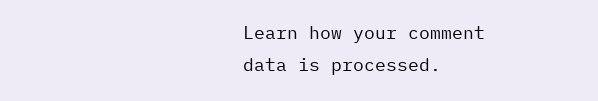Learn how your comment data is processed.